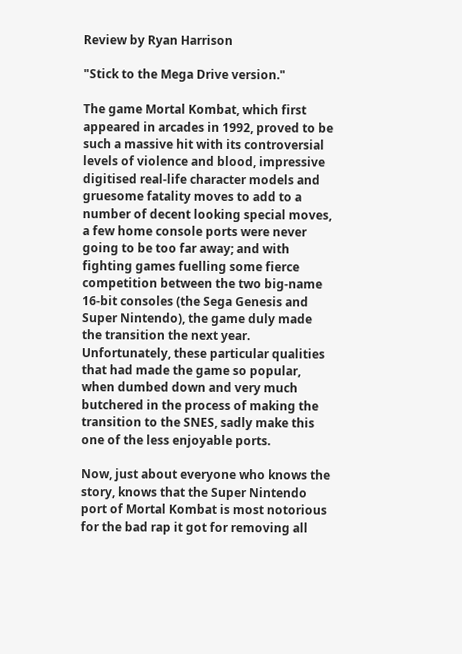Review by Ryan Harrison

"Stick to the Mega Drive version."

The game Mortal Kombat, which first appeared in arcades in 1992, proved to be such a massive hit with its controversial levels of violence and blood, impressive digitised real-life character models and gruesome fatality moves to add to a number of decent looking special moves, a few home console ports were never going to be too far away; and with fighting games fuelling some fierce competition between the two big-name 16-bit consoles (the Sega Genesis and Super Nintendo), the game duly made the transition the next year. Unfortunately, these particular qualities that had made the game so popular, when dumbed down and very much butchered in the process of making the transition to the SNES, sadly make this one of the less enjoyable ports.

Now, just about everyone who knows the story, knows that the Super Nintendo port of Mortal Kombat is most notorious for the bad rap it got for removing all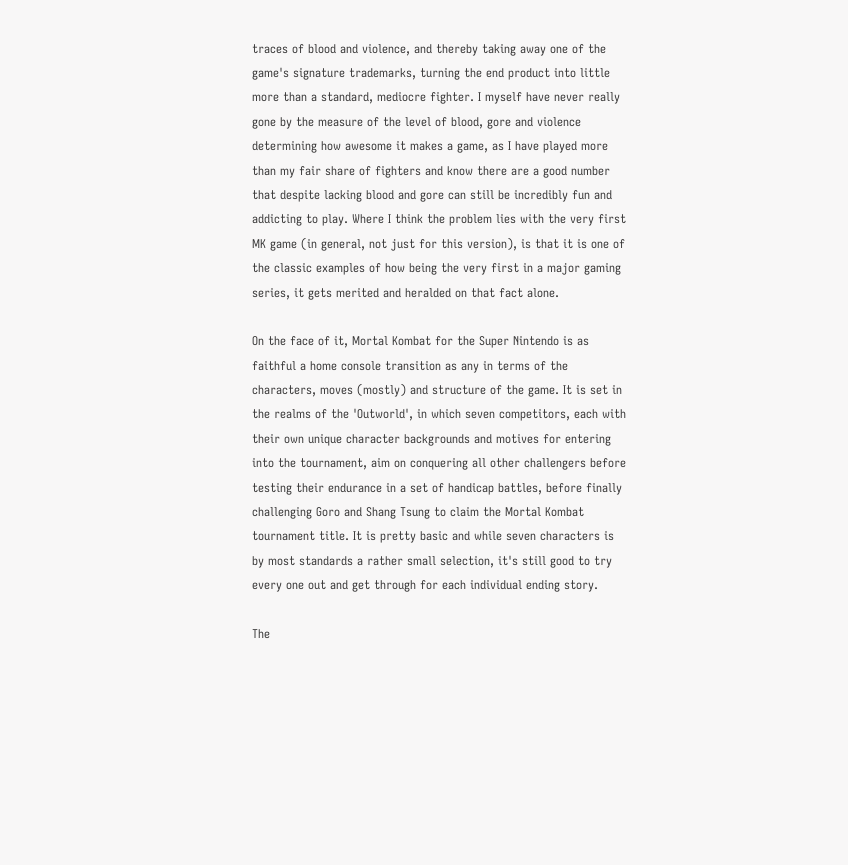traces of blood and violence, and thereby taking away one of the game's signature trademarks, turning the end product into little more than a standard, mediocre fighter. I myself have never really gone by the measure of the level of blood, gore and violence determining how awesome it makes a game, as I have played more than my fair share of fighters and know there are a good number that despite lacking blood and gore can still be incredibly fun and addicting to play. Where I think the problem lies with the very first MK game (in general, not just for this version), is that it is one of the classic examples of how being the very first in a major gaming series, it gets merited and heralded on that fact alone.

On the face of it, Mortal Kombat for the Super Nintendo is as faithful a home console transition as any in terms of the characters, moves (mostly) and structure of the game. It is set in the realms of the 'Outworld', in which seven competitors, each with their own unique character backgrounds and motives for entering into the tournament, aim on conquering all other challengers before testing their endurance in a set of handicap battles, before finally challenging Goro and Shang Tsung to claim the Mortal Kombat tournament title. It is pretty basic and while seven characters is by most standards a rather small selection, it's still good to try every one out and get through for each individual ending story.

The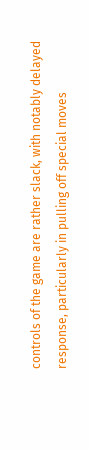controls of the game are rather slack, with notably delayed response, particularly in pulling off special moves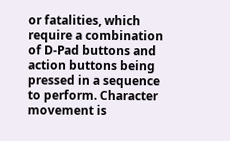or fatalities, which require a combination of D-Pad buttons and action buttons being pressed in a sequence to perform. Character movement is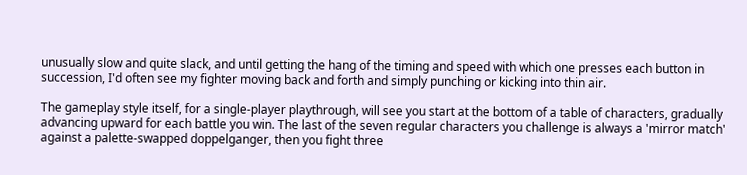unusually slow and quite slack, and until getting the hang of the timing and speed with which one presses each button in succession, I'd often see my fighter moving back and forth and simply punching or kicking into thin air.

The gameplay style itself, for a single-player playthrough, will see you start at the bottom of a table of characters, gradually advancing upward for each battle you win. The last of the seven regular characters you challenge is always a 'mirror match' against a palette-swapped doppelganger, then you fight three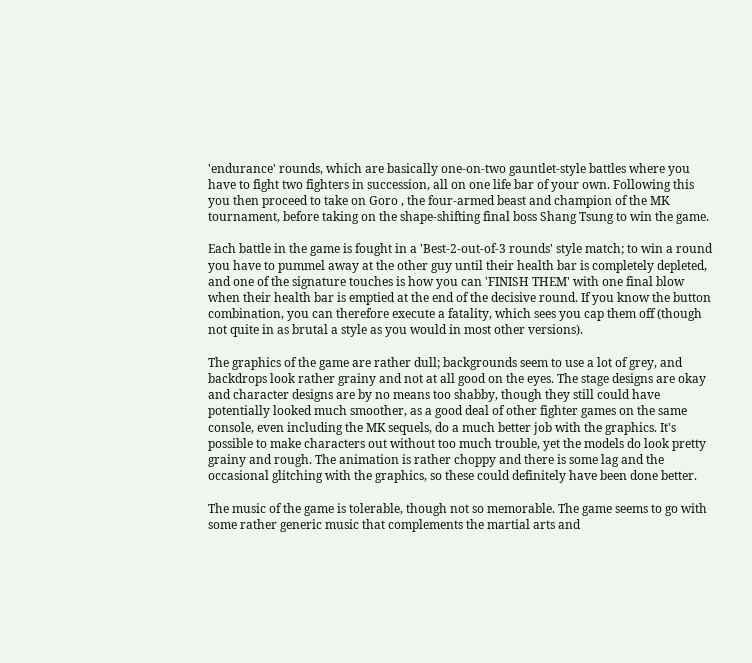'endurance' rounds, which are basically one-on-two gauntlet-style battles where you have to fight two fighters in succession, all on one life bar of your own. Following this you then proceed to take on Goro , the four-armed beast and champion of the MK tournament, before taking on the shape-shifting final boss Shang Tsung to win the game.

Each battle in the game is fought in a 'Best-2-out-of-3 rounds' style match; to win a round you have to pummel away at the other guy until their health bar is completely depleted, and one of the signature touches is how you can 'FINISH THEM' with one final blow when their health bar is emptied at the end of the decisive round. If you know the button combination, you can therefore execute a fatality, which sees you cap them off (though not quite in as brutal a style as you would in most other versions).

The graphics of the game are rather dull; backgrounds seem to use a lot of grey, and backdrops look rather grainy and not at all good on the eyes. The stage designs are okay and character designs are by no means too shabby, though they still could have potentially looked much smoother, as a good deal of other fighter games on the same console, even including the MK sequels, do a much better job with the graphics. It's possible to make characters out without too much trouble, yet the models do look pretty grainy and rough. The animation is rather choppy and there is some lag and the occasional glitching with the graphics, so these could definitely have been done better.

The music of the game is tolerable, though not so memorable. The game seems to go with some rather generic music that complements the martial arts and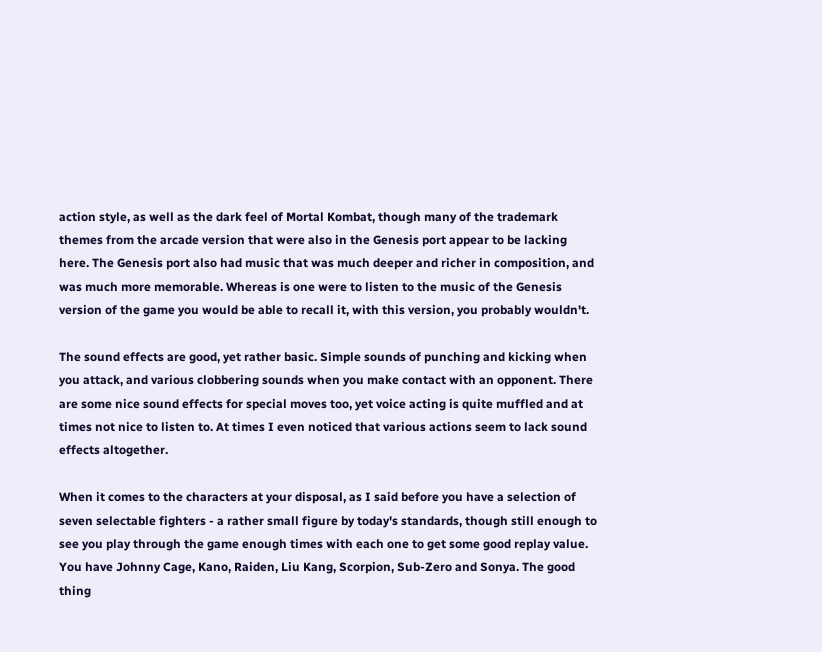action style, as well as the dark feel of Mortal Kombat, though many of the trademark themes from the arcade version that were also in the Genesis port appear to be lacking here. The Genesis port also had music that was much deeper and richer in composition, and was much more memorable. Whereas is one were to listen to the music of the Genesis version of the game you would be able to recall it, with this version, you probably wouldn't.

The sound effects are good, yet rather basic. Simple sounds of punching and kicking when you attack, and various clobbering sounds when you make contact with an opponent. There are some nice sound effects for special moves too, yet voice acting is quite muffled and at times not nice to listen to. At times I even noticed that various actions seem to lack sound effects altogether.

When it comes to the characters at your disposal, as I said before you have a selection of seven selectable fighters - a rather small figure by today's standards, though still enough to see you play through the game enough times with each one to get some good replay value. You have Johnny Cage, Kano, Raiden, Liu Kang, Scorpion, Sub-Zero and Sonya. The good thing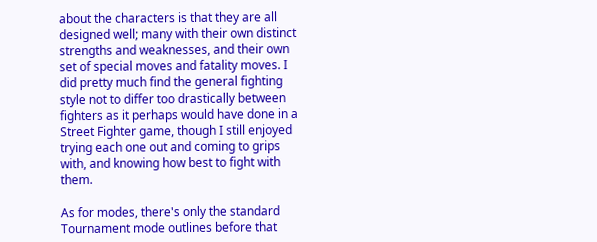about the characters is that they are all designed well; many with their own distinct strengths and weaknesses, and their own set of special moves and fatality moves. I did pretty much find the general fighting style not to differ too drastically between fighters as it perhaps would have done in a Street Fighter game, though I still enjoyed trying each one out and coming to grips with, and knowing how best to fight with them.

As for modes, there's only the standard Tournament mode outlines before that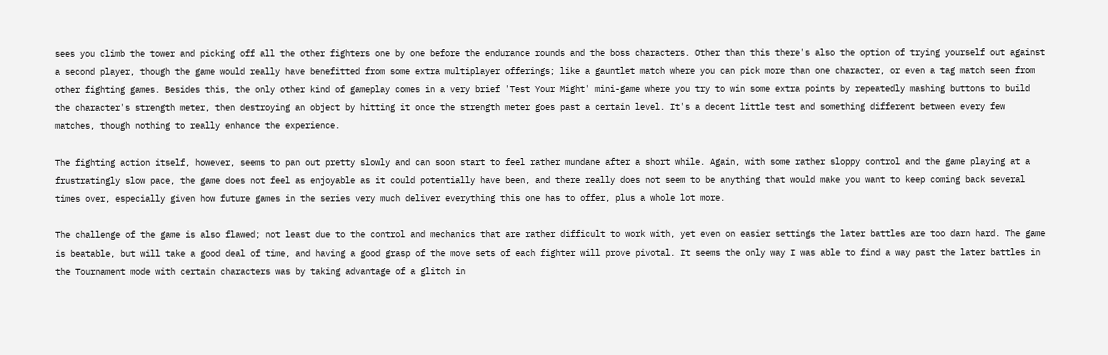sees you climb the tower and picking off all the other fighters one by one before the endurance rounds and the boss characters. Other than this there's also the option of trying yourself out against a second player, though the game would really have benefitted from some extra multiplayer offerings; like a gauntlet match where you can pick more than one character, or even a tag match seen from other fighting games. Besides this, the only other kind of gameplay comes in a very brief 'Test Your Might' mini-game where you try to win some extra points by repeatedly mashing buttons to build the character's strength meter, then destroying an object by hitting it once the strength meter goes past a certain level. It's a decent little test and something different between every few matches, though nothing to really enhance the experience.

The fighting action itself, however, seems to pan out pretty slowly and can soon start to feel rather mundane after a short while. Again, with some rather sloppy control and the game playing at a frustratingly slow pace, the game does not feel as enjoyable as it could potentially have been, and there really does not seem to be anything that would make you want to keep coming back several times over, especially given how future games in the series very much deliver everything this one has to offer, plus a whole lot more.

The challenge of the game is also flawed; not least due to the control and mechanics that are rather difficult to work with, yet even on easier settings the later battles are too darn hard. The game is beatable, but will take a good deal of time, and having a good grasp of the move sets of each fighter will prove pivotal. It seems the only way I was able to find a way past the later battles in the Tournament mode with certain characters was by taking advantage of a glitch in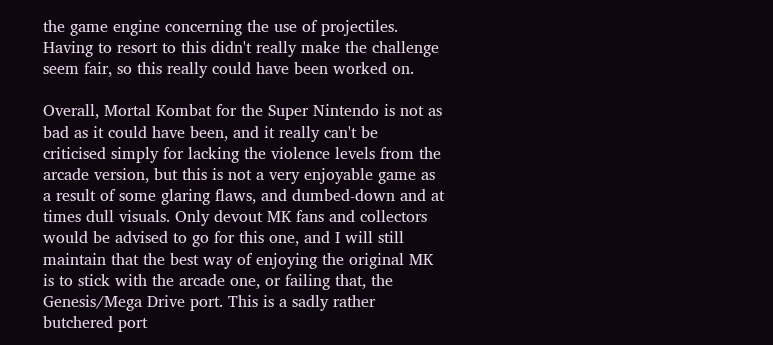the game engine concerning the use of projectiles. Having to resort to this didn't really make the challenge seem fair, so this really could have been worked on.

Overall, Mortal Kombat for the Super Nintendo is not as bad as it could have been, and it really can't be criticised simply for lacking the violence levels from the arcade version, but this is not a very enjoyable game as a result of some glaring flaws, and dumbed-down and at times dull visuals. Only devout MK fans and collectors would be advised to go for this one, and I will still maintain that the best way of enjoying the original MK is to stick with the arcade one, or failing that, the Genesis/Mega Drive port. This is a sadly rather butchered port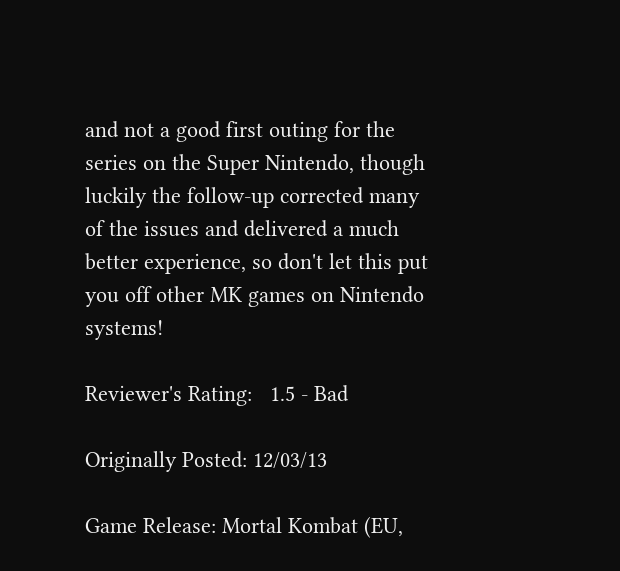and not a good first outing for the series on the Super Nintendo, though luckily the follow-up corrected many of the issues and delivered a much better experience, so don't let this put you off other MK games on Nintendo systems!

Reviewer's Rating:   1.5 - Bad

Originally Posted: 12/03/13

Game Release: Mortal Kombat (EU,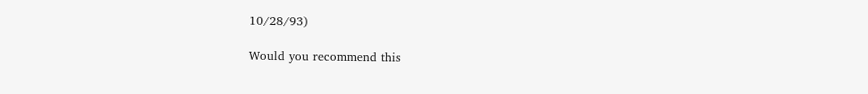10/28/93)

Would you recommend this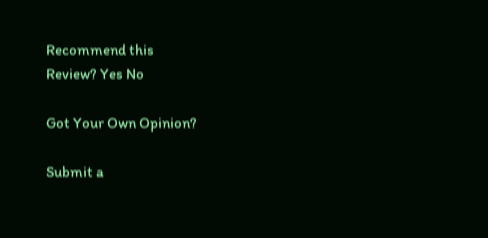Recommend this
Review? Yes No

Got Your Own Opinion?

Submit a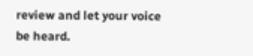review and let your voice be heard.